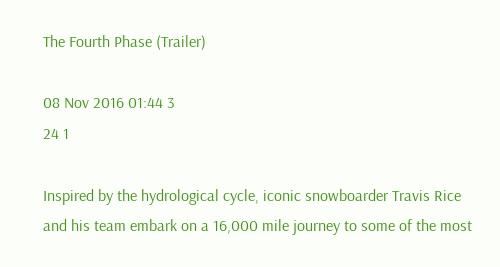The Fourth Phase (Trailer)

08 Nov 2016 01:44 3
24 1

Inspired by the hydrological cycle, iconic snowboarder Travis Rice and his team embark on a 16,000 mile journey to some of the most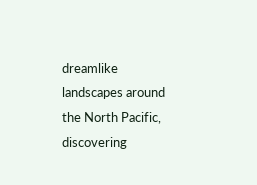dreamlike landscapes around the North Pacific, discovering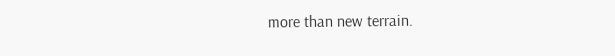more than new terrain.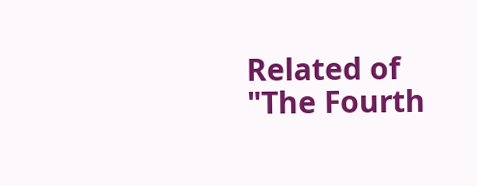Related of "The Fourth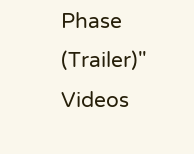Phase (Trailer)" Videos